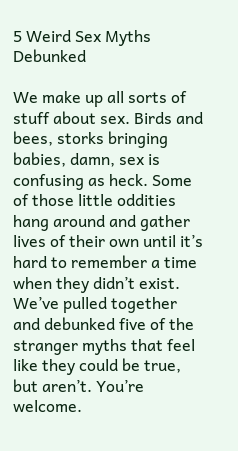5 Weird Sex Myths Debunked

We make up all sorts of stuff about sex. Birds and bees, storks bringing babies, damn, sex is confusing as heck. Some of those little oddities hang around and gather lives of their own until it’s hard to remember a time when they didn’t exist. We’ve pulled together and debunked five of the stranger myths that feel like they could be true, but aren’t. You’re welcome.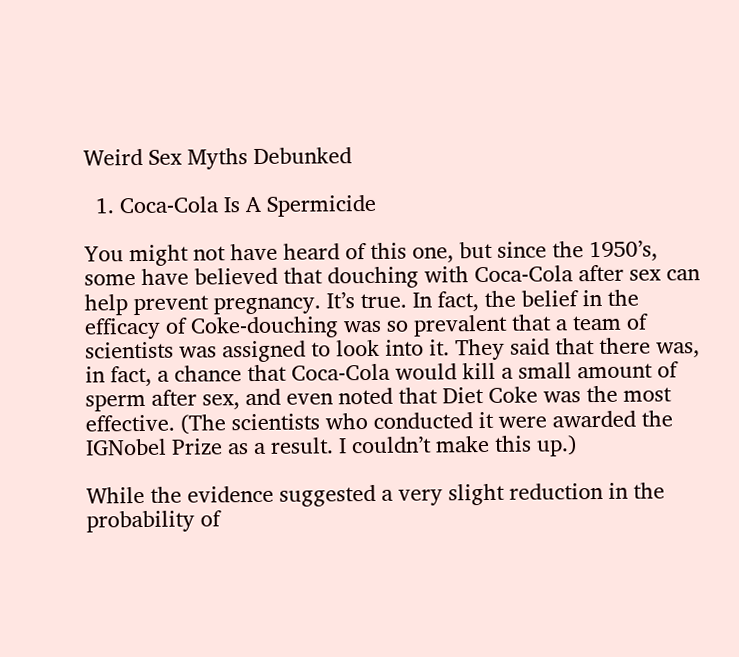Weird Sex Myths Debunked

  1. Coca-Cola Is A Spermicide

You might not have heard of this one, but since the 1950’s, some have believed that douching with Coca-Cola after sex can help prevent pregnancy. It’s true. In fact, the belief in the efficacy of Coke-douching was so prevalent that a team of scientists was assigned to look into it. They said that there was, in fact, a chance that Coca-Cola would kill a small amount of sperm after sex, and even noted that Diet Coke was the most effective. (The scientists who conducted it were awarded the IGNobel Prize as a result. I couldn’t make this up.)

While the evidence suggested a very slight reduction in the probability of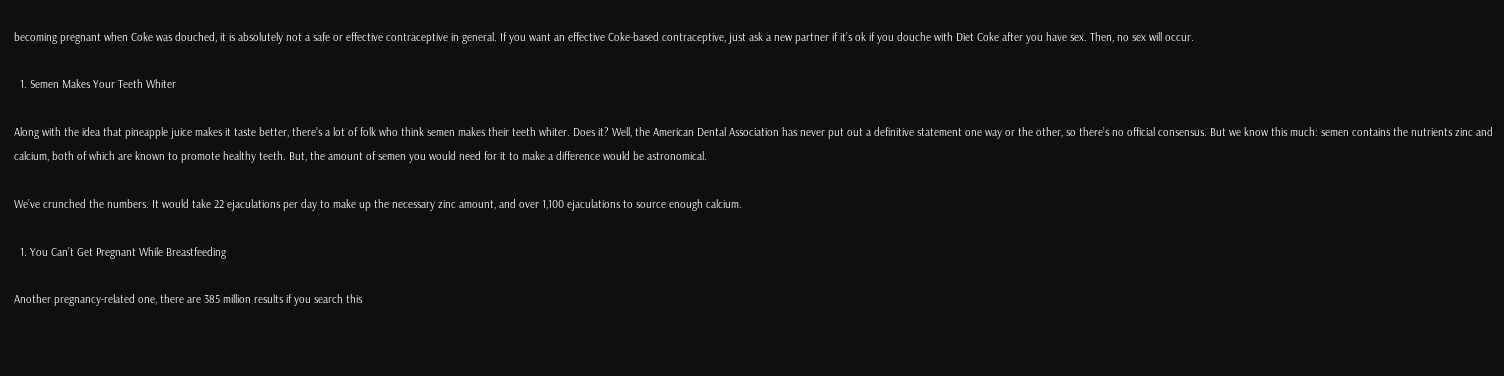becoming pregnant when Coke was douched, it is absolutely not a safe or effective contraceptive in general. If you want an effective Coke-based contraceptive, just ask a new partner if it’s ok if you douche with Diet Coke after you have sex. Then, no sex will occur.

  1. Semen Makes Your Teeth Whiter

Along with the idea that pineapple juice makes it taste better, there’s a lot of folk who think semen makes their teeth whiter. Does it? Well, the American Dental Association has never put out a definitive statement one way or the other, so there’s no official consensus. But we know this much: semen contains the nutrients zinc and calcium, both of which are known to promote healthy teeth. But, the amount of semen you would need for it to make a difference would be astronomical.

We’ve crunched the numbers. It would take 22 ejaculations per day to make up the necessary zinc amount, and over 1,100 ejaculations to source enough calcium.

  1. You Can’t Get Pregnant While Breastfeeding

Another pregnancy-related one, there are 385 million results if you search this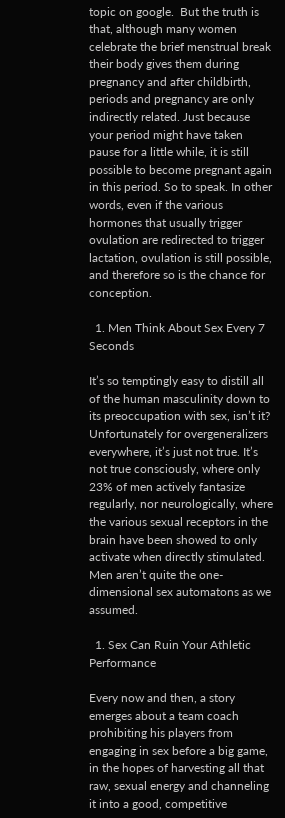topic on google.  But the truth is that, although many women celebrate the brief menstrual break their body gives them during pregnancy and after childbirth, periods and pregnancy are only indirectly related. Just because your period might have taken pause for a little while, it is still possible to become pregnant again in this period. So to speak. In other words, even if the various hormones that usually trigger ovulation are redirected to trigger lactation, ovulation is still possible, and therefore so is the chance for conception.

  1. Men Think About Sex Every 7 Seconds

It’s so temptingly easy to distill all of the human masculinity down to its preoccupation with sex, isn’t it? Unfortunately for overgeneralizers everywhere, it’s just not true. It’s not true consciously, where only 23% of men actively fantasize regularly, nor neurologically, where the various sexual receptors in the brain have been showed to only activate when directly stimulated. Men aren’t quite the one-dimensional sex automatons as we assumed.

  1. Sex Can Ruin Your Athletic Performance

Every now and then, a story emerges about a team coach prohibiting his players from engaging in sex before a big game, in the hopes of harvesting all that raw, sexual energy and channeling it into a good, competitive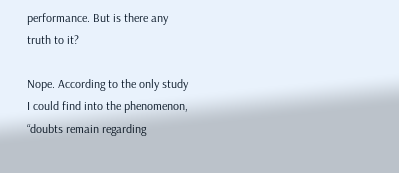performance. But is there any truth to it?

Nope. According to the only study I could find into the phenomenon, “doubts remain regarding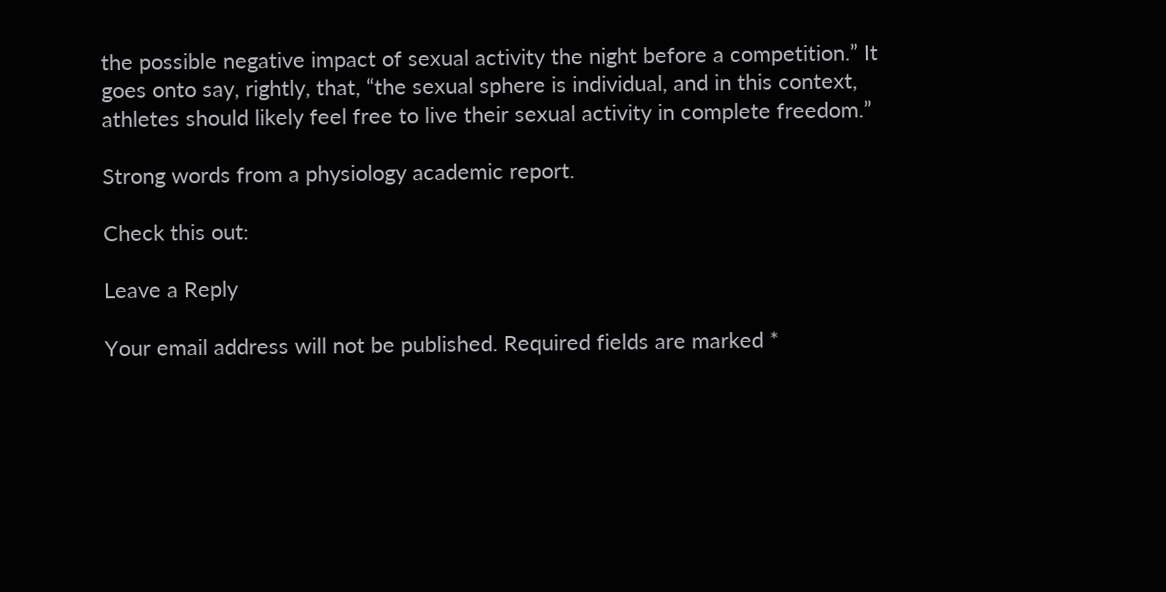the possible negative impact of sexual activity the night before a competition.” It goes onto say, rightly, that, “the sexual sphere is individual, and in this context, athletes should likely feel free to live their sexual activity in complete freedom.”

Strong words from a physiology academic report.

Check this out:

Leave a Reply

Your email address will not be published. Required fields are marked *